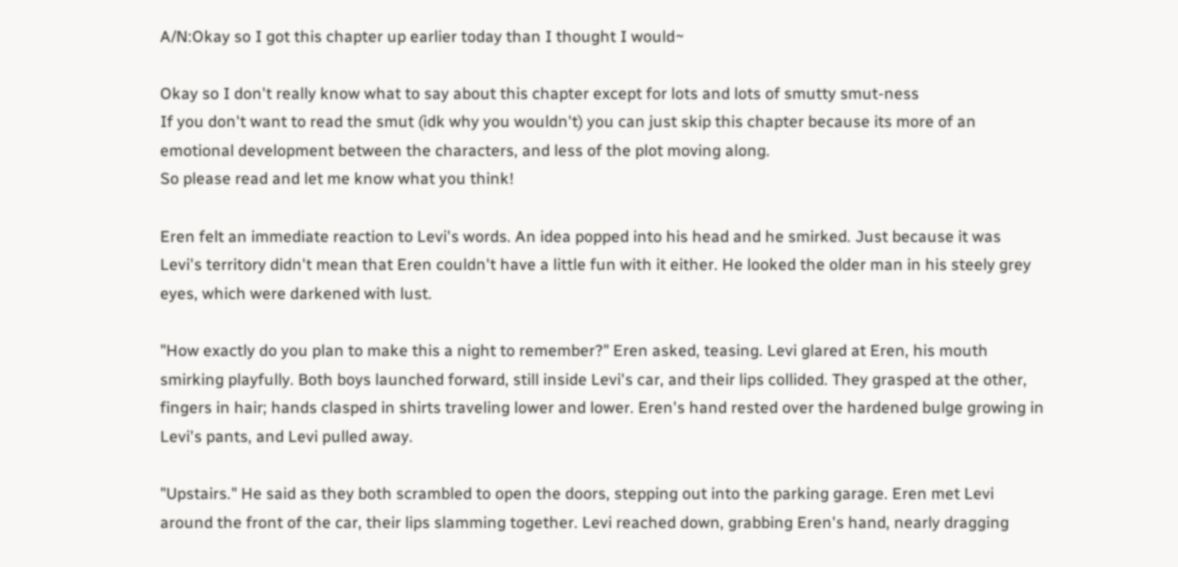A/N:Okay so I got this chapter up earlier today than I thought I would~

Okay so I don't really know what to say about this chapter except for lots and lots of smutty smut-ness
If you don't want to read the smut (idk why you wouldn't) you can just skip this chapter because its more of an emotional development between the characters, and less of the plot moving along.
So please read and let me know what you think!

Eren felt an immediate reaction to Levi's words. An idea popped into his head and he smirked. Just because it was Levi's territory didn't mean that Eren couldn't have a little fun with it either. He looked the older man in his steely grey eyes, which were darkened with lust.

"How exactly do you plan to make this a night to remember?" Eren asked, teasing. Levi glared at Eren, his mouth smirking playfully. Both boys launched forward, still inside Levi's car, and their lips collided. They grasped at the other, fingers in hair; hands clasped in shirts traveling lower and lower. Eren's hand rested over the hardened bulge growing in Levi's pants, and Levi pulled away.

"Upstairs." He said as they both scrambled to open the doors, stepping out into the parking garage. Eren met Levi around the front of the car, their lips slamming together. Levi reached down, grabbing Eren's hand, nearly dragging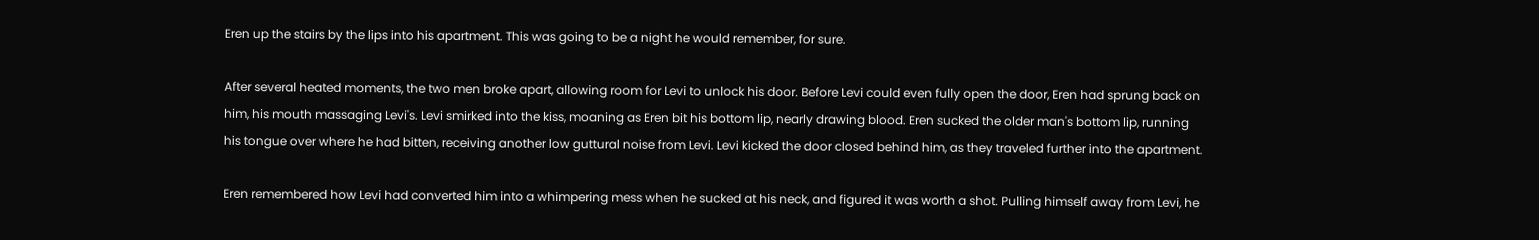Eren up the stairs by the lips into his apartment. This was going to be a night he would remember, for sure.

After several heated moments, the two men broke apart, allowing room for Levi to unlock his door. Before Levi could even fully open the door, Eren had sprung back on him, his mouth massaging Levi's. Levi smirked into the kiss, moaning as Eren bit his bottom lip, nearly drawing blood. Eren sucked the older man's bottom lip, running his tongue over where he had bitten, receiving another low guttural noise from Levi. Levi kicked the door closed behind him, as they traveled further into the apartment.

Eren remembered how Levi had converted him into a whimpering mess when he sucked at his neck, and figured it was worth a shot. Pulling himself away from Levi, he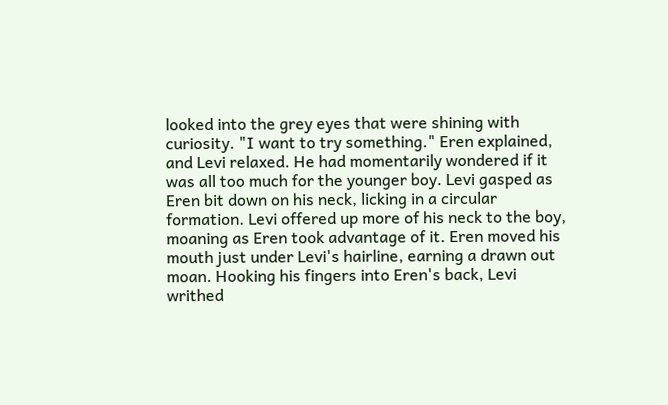looked into the grey eyes that were shining with curiosity. "I want to try something." Eren explained, and Levi relaxed. He had momentarily wondered if it was all too much for the younger boy. Levi gasped as Eren bit down on his neck, licking in a circular formation. Levi offered up more of his neck to the boy, moaning as Eren took advantage of it. Eren moved his mouth just under Levi's hairline, earning a drawn out moan. Hooking his fingers into Eren's back, Levi writhed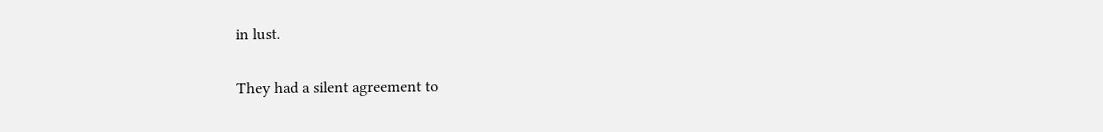in lust.

They had a silent agreement to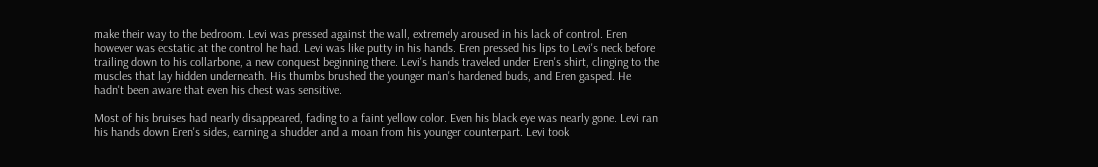make their way to the bedroom. Levi was pressed against the wall, extremely aroused in his lack of control. Eren however was ecstatic at the control he had. Levi was like putty in his hands. Eren pressed his lips to Levi's neck before trailing down to his collarbone, a new conquest beginning there. Levi's hands traveled under Eren's shirt, clinging to the muscles that lay hidden underneath. His thumbs brushed the younger man's hardened buds, and Eren gasped. He hadn't been aware that even his chest was sensitive.

Most of his bruises had nearly disappeared, fading to a faint yellow color. Even his black eye was nearly gone. Levi ran his hands down Eren's sides, earning a shudder and a moan from his younger counterpart. Levi took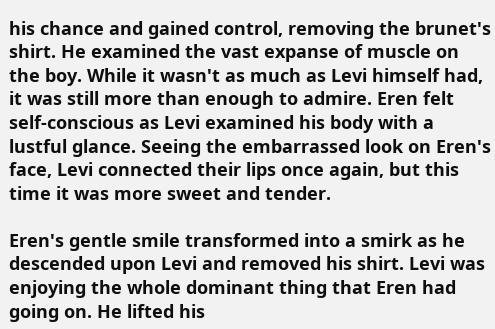his chance and gained control, removing the brunet's shirt. He examined the vast expanse of muscle on the boy. While it wasn't as much as Levi himself had, it was still more than enough to admire. Eren felt self-conscious as Levi examined his body with a lustful glance. Seeing the embarrassed look on Eren's face, Levi connected their lips once again, but this time it was more sweet and tender.

Eren's gentle smile transformed into a smirk as he descended upon Levi and removed his shirt. Levi was enjoying the whole dominant thing that Eren had going on. He lifted his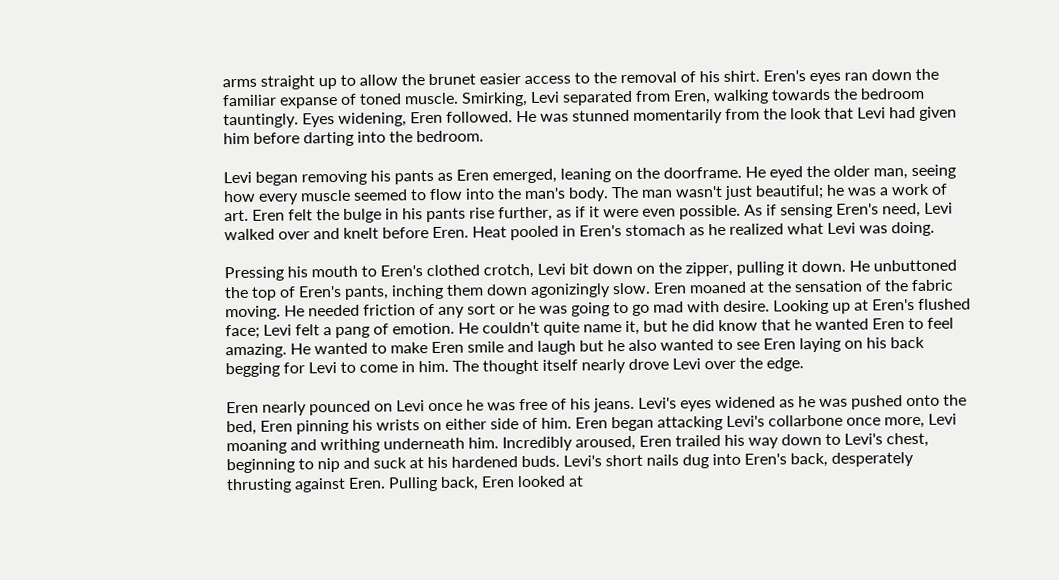arms straight up to allow the brunet easier access to the removal of his shirt. Eren's eyes ran down the familiar expanse of toned muscle. Smirking, Levi separated from Eren, walking towards the bedroom tauntingly. Eyes widening, Eren followed. He was stunned momentarily from the look that Levi had given him before darting into the bedroom.

Levi began removing his pants as Eren emerged, leaning on the doorframe. He eyed the older man, seeing how every muscle seemed to flow into the man's body. The man wasn't just beautiful; he was a work of art. Eren felt the bulge in his pants rise further, as if it were even possible. As if sensing Eren's need, Levi walked over and knelt before Eren. Heat pooled in Eren's stomach as he realized what Levi was doing.

Pressing his mouth to Eren's clothed crotch, Levi bit down on the zipper, pulling it down. He unbuttoned the top of Eren's pants, inching them down agonizingly slow. Eren moaned at the sensation of the fabric moving. He needed friction of any sort or he was going to go mad with desire. Looking up at Eren's flushed face; Levi felt a pang of emotion. He couldn't quite name it, but he did know that he wanted Eren to feel amazing. He wanted to make Eren smile and laugh but he also wanted to see Eren laying on his back begging for Levi to come in him. The thought itself nearly drove Levi over the edge.

Eren nearly pounced on Levi once he was free of his jeans. Levi's eyes widened as he was pushed onto the bed, Eren pinning his wrists on either side of him. Eren began attacking Levi's collarbone once more, Levi moaning and writhing underneath him. Incredibly aroused, Eren trailed his way down to Levi's chest, beginning to nip and suck at his hardened buds. Levi's short nails dug into Eren's back, desperately thrusting against Eren. Pulling back, Eren looked at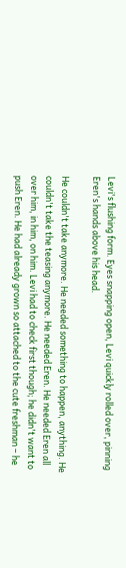Levi's flushing form. Eyes snapping open, Levi quickly rolled over, pinning Eren's hands above his head.

He couldn't take anymore. He needed something to happen, anything. He couldn't take the teasing anymore. He needed Eren. He needed Eren all over him, in him, on him. Levi had to check first though; he didn't want to push Eren. He had already grown so attached to the cute freshman – he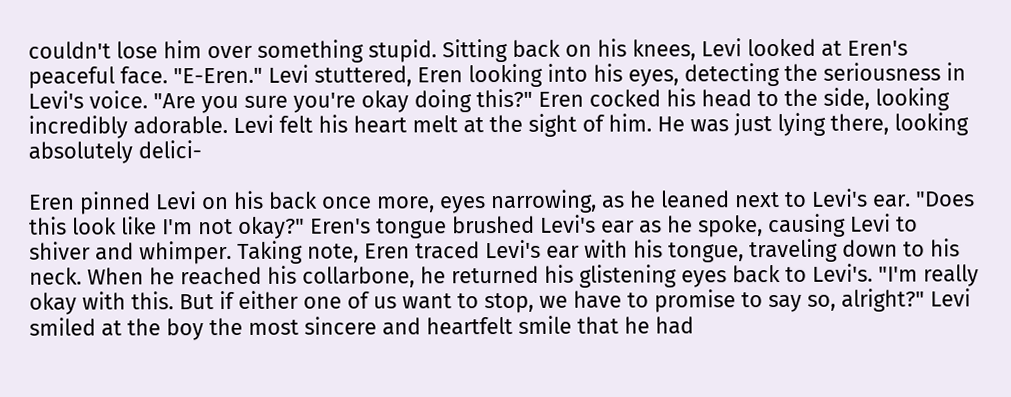couldn't lose him over something stupid. Sitting back on his knees, Levi looked at Eren's peaceful face. "E-Eren." Levi stuttered, Eren looking into his eyes, detecting the seriousness in Levi's voice. "Are you sure you're okay doing this?" Eren cocked his head to the side, looking incredibly adorable. Levi felt his heart melt at the sight of him. He was just lying there, looking absolutely delici-

Eren pinned Levi on his back once more, eyes narrowing, as he leaned next to Levi's ear. "Does this look like I'm not okay?" Eren's tongue brushed Levi's ear as he spoke, causing Levi to shiver and whimper. Taking note, Eren traced Levi's ear with his tongue, traveling down to his neck. When he reached his collarbone, he returned his glistening eyes back to Levi's. "I'm really okay with this. But if either one of us want to stop, we have to promise to say so, alright?" Levi smiled at the boy the most sincere and heartfelt smile that he had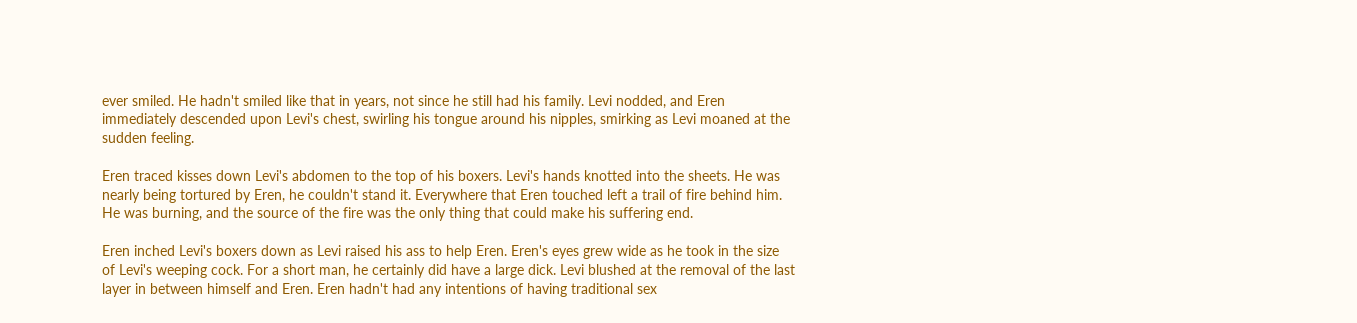ever smiled. He hadn't smiled like that in years, not since he still had his family. Levi nodded, and Eren immediately descended upon Levi's chest, swirling his tongue around his nipples, smirking as Levi moaned at the sudden feeling.

Eren traced kisses down Levi's abdomen to the top of his boxers. Levi's hands knotted into the sheets. He was nearly being tortured by Eren, he couldn't stand it. Everywhere that Eren touched left a trail of fire behind him. He was burning, and the source of the fire was the only thing that could make his suffering end.

Eren inched Levi's boxers down as Levi raised his ass to help Eren. Eren's eyes grew wide as he took in the size of Levi's weeping cock. For a short man, he certainly did have a large dick. Levi blushed at the removal of the last layer in between himself and Eren. Eren hadn't had any intentions of having traditional sex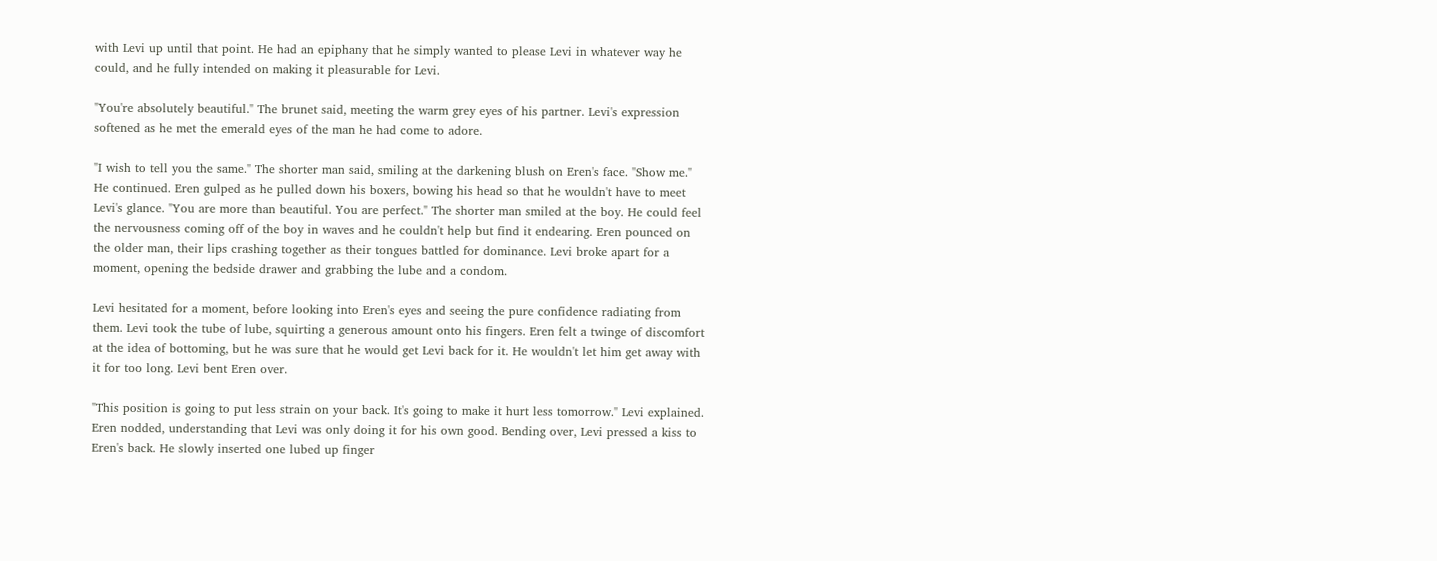with Levi up until that point. He had an epiphany that he simply wanted to please Levi in whatever way he could, and he fully intended on making it pleasurable for Levi.

"You're absolutely beautiful." The brunet said, meeting the warm grey eyes of his partner. Levi's expression softened as he met the emerald eyes of the man he had come to adore.

"I wish to tell you the same." The shorter man said, smiling at the darkening blush on Eren's face. "Show me." He continued. Eren gulped as he pulled down his boxers, bowing his head so that he wouldn't have to meet Levi's glance. "You are more than beautiful. You are perfect." The shorter man smiled at the boy. He could feel the nervousness coming off of the boy in waves and he couldn't help but find it endearing. Eren pounced on the older man, their lips crashing together as their tongues battled for dominance. Levi broke apart for a moment, opening the bedside drawer and grabbing the lube and a condom.

Levi hesitated for a moment, before looking into Eren's eyes and seeing the pure confidence radiating from them. Levi took the tube of lube, squirting a generous amount onto his fingers. Eren felt a twinge of discomfort at the idea of bottoming, but he was sure that he would get Levi back for it. He wouldn't let him get away with it for too long. Levi bent Eren over.

"This position is going to put less strain on your back. It's going to make it hurt less tomorrow." Levi explained. Eren nodded, understanding that Levi was only doing it for his own good. Bending over, Levi pressed a kiss to Eren's back. He slowly inserted one lubed up finger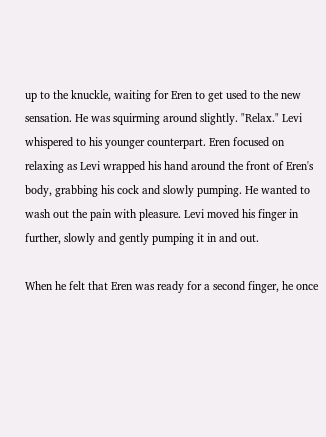up to the knuckle, waiting for Eren to get used to the new sensation. He was squirming around slightly. "Relax." Levi whispered to his younger counterpart. Eren focused on relaxing as Levi wrapped his hand around the front of Eren's body, grabbing his cock and slowly pumping. He wanted to wash out the pain with pleasure. Levi moved his finger in further, slowly and gently pumping it in and out.

When he felt that Eren was ready for a second finger, he once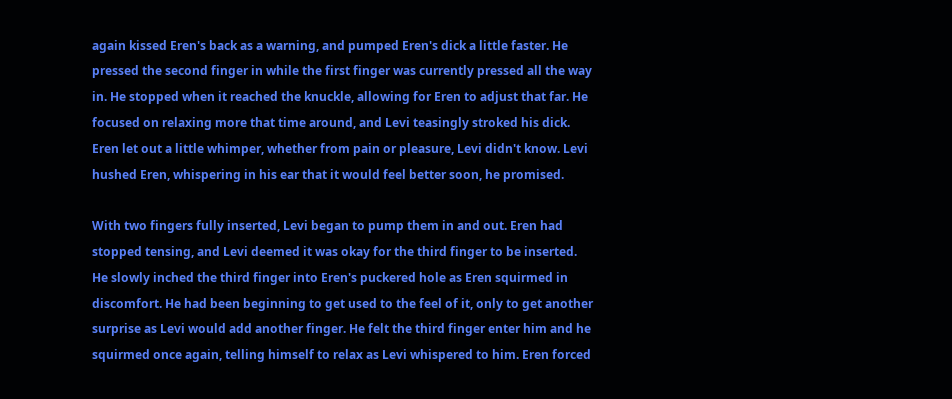again kissed Eren's back as a warning, and pumped Eren's dick a little faster. He pressed the second finger in while the first finger was currently pressed all the way in. He stopped when it reached the knuckle, allowing for Eren to adjust that far. He focused on relaxing more that time around, and Levi teasingly stroked his dick. Eren let out a little whimper, whether from pain or pleasure, Levi didn't know. Levi hushed Eren, whispering in his ear that it would feel better soon, he promised.

With two fingers fully inserted, Levi began to pump them in and out. Eren had stopped tensing, and Levi deemed it was okay for the third finger to be inserted. He slowly inched the third finger into Eren's puckered hole as Eren squirmed in discomfort. He had been beginning to get used to the feel of it, only to get another surprise as Levi would add another finger. He felt the third finger enter him and he squirmed once again, telling himself to relax as Levi whispered to him. Eren forced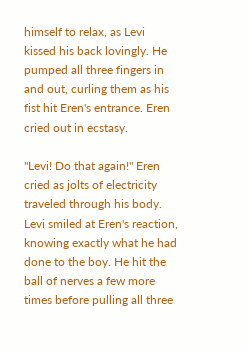himself to relax, as Levi kissed his back lovingly. He pumped all three fingers in and out, curling them as his fist hit Eren's entrance. Eren cried out in ecstasy.

"Levi! Do that again!" Eren cried as jolts of electricity traveled through his body. Levi smiled at Eren's reaction, knowing exactly what he had done to the boy. He hit the ball of nerves a few more times before pulling all three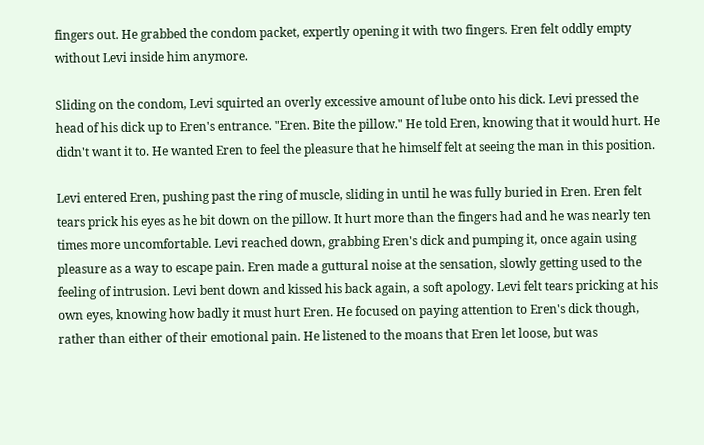fingers out. He grabbed the condom packet, expertly opening it with two fingers. Eren felt oddly empty without Levi inside him anymore.

Sliding on the condom, Levi squirted an overly excessive amount of lube onto his dick. Levi pressed the head of his dick up to Eren's entrance. "Eren. Bite the pillow." He told Eren, knowing that it would hurt. He didn't want it to. He wanted Eren to feel the pleasure that he himself felt at seeing the man in this position.

Levi entered Eren, pushing past the ring of muscle, sliding in until he was fully buried in Eren. Eren felt tears prick his eyes as he bit down on the pillow. It hurt more than the fingers had and he was nearly ten times more uncomfortable. Levi reached down, grabbing Eren's dick and pumping it, once again using pleasure as a way to escape pain. Eren made a guttural noise at the sensation, slowly getting used to the feeling of intrusion. Levi bent down and kissed his back again, a soft apology. Levi felt tears pricking at his own eyes, knowing how badly it must hurt Eren. He focused on paying attention to Eren's dick though, rather than either of their emotional pain. He listened to the moans that Eren let loose, but was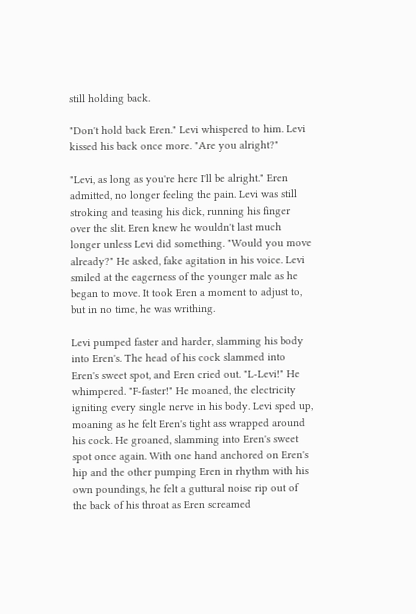still holding back.

"Don't hold back Eren." Levi whispered to him. Levi kissed his back once more. "Are you alright?"

"Levi, as long as you're here I'll be alright." Eren admitted, no longer feeling the pain. Levi was still stroking and teasing his dick, running his finger over the slit. Eren knew he wouldn't last much longer unless Levi did something. "Would you move already?" He asked, fake agitation in his voice. Levi smiled at the eagerness of the younger male as he began to move. It took Eren a moment to adjust to, but in no time, he was writhing.

Levi pumped faster and harder, slamming his body into Eren's. The head of his cock slammed into Eren's sweet spot, and Eren cried out. "L-Levi!" He whimpered. "F-faster!" He moaned, the electricity igniting every single nerve in his body. Levi sped up, moaning as he felt Eren's tight ass wrapped around his cock. He groaned, slamming into Eren's sweet spot once again. With one hand anchored on Eren's hip and the other pumping Eren in rhythm with his own poundings, he felt a guttural noise rip out of the back of his throat as Eren screamed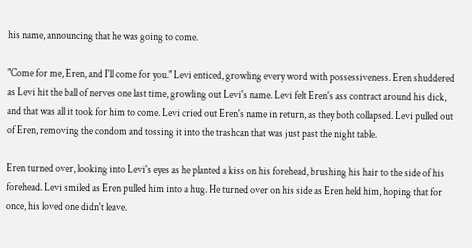his name, announcing that he was going to come.

"Come for me, Eren, and I'll come for you." Levi enticed, growling every word with possessiveness. Eren shuddered as Levi hit the ball of nerves one last time, growling out Levi's name. Levi felt Eren's ass contract around his dick, and that was all it took for him to come. Levi cried out Eren's name in return, as they both collapsed. Levi pulled out of Eren, removing the condom and tossing it into the trashcan that was just past the night table.

Eren turned over, looking into Levi's eyes as he planted a kiss on his forehead, brushing his hair to the side of his forehead. Levi smiled as Eren pulled him into a hug. He turned over on his side as Eren held him, hoping that for once, his loved one didn't leave.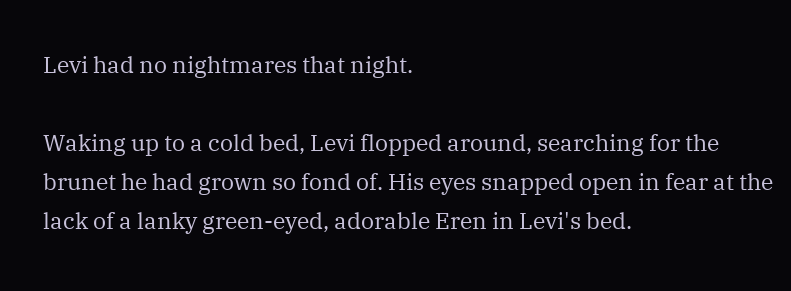Levi had no nightmares that night.

Waking up to a cold bed, Levi flopped around, searching for the brunet he had grown so fond of. His eyes snapped open in fear at the lack of a lanky green-eyed, adorable Eren in Levi's bed.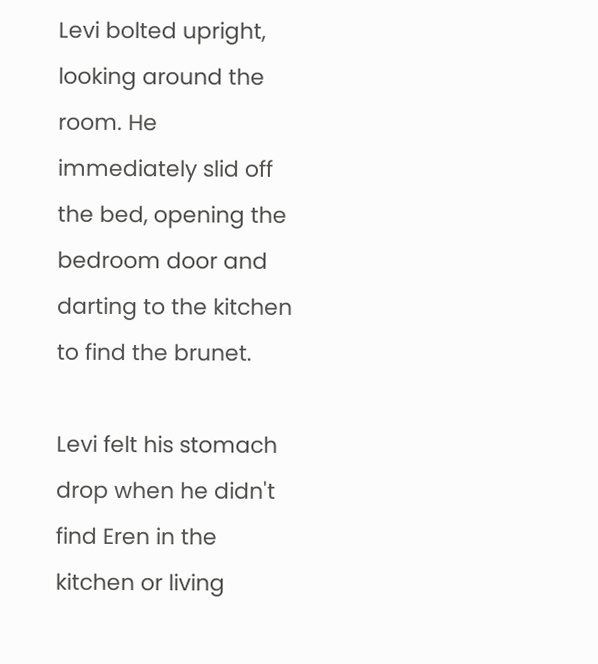Levi bolted upright, looking around the room. He immediately slid off the bed, opening the bedroom door and darting to the kitchen to find the brunet.

Levi felt his stomach drop when he didn't find Eren in the kitchen or living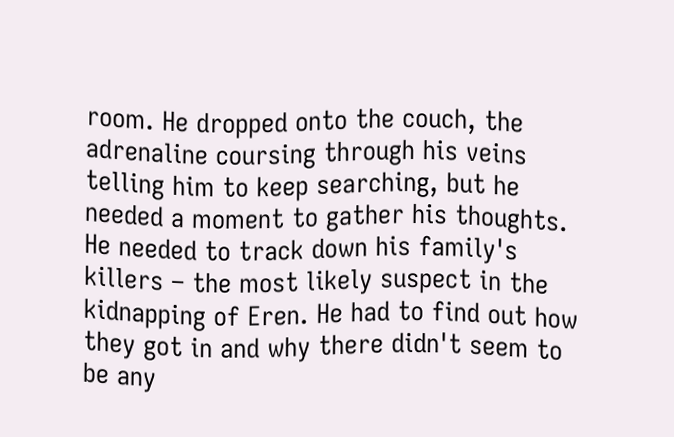room. He dropped onto the couch, the adrenaline coursing through his veins telling him to keep searching, but he needed a moment to gather his thoughts. He needed to track down his family's killers – the most likely suspect in the kidnapping of Eren. He had to find out how they got in and why there didn't seem to be any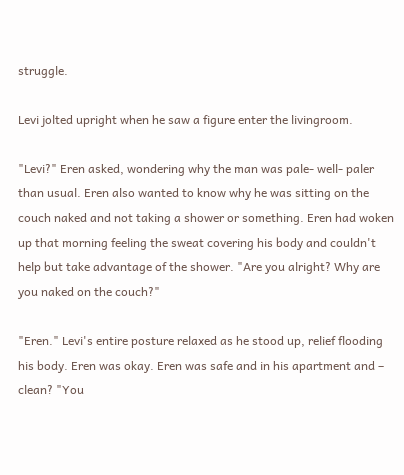struggle.

Levi jolted upright when he saw a figure enter the livingroom.

"Levi?" Eren asked, wondering why the man was pale- well- paler than usual. Eren also wanted to know why he was sitting on the couch naked and not taking a shower or something. Eren had woken up that morning feeling the sweat covering his body and couldn't help but take advantage of the shower. "Are you alright? Why are you naked on the couch?"

"Eren." Levi's entire posture relaxed as he stood up, relief flooding his body. Eren was okay. Eren was safe and in his apartment and – clean? "You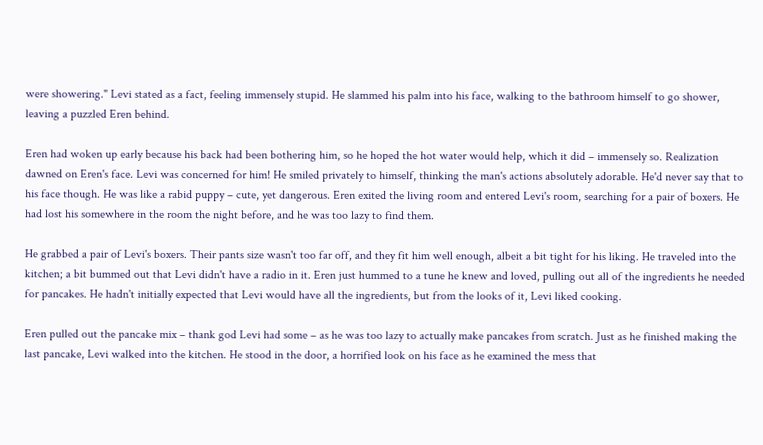were showering." Levi stated as a fact, feeling immensely stupid. He slammed his palm into his face, walking to the bathroom himself to go shower, leaving a puzzled Eren behind.

Eren had woken up early because his back had been bothering him, so he hoped the hot water would help, which it did – immensely so. Realization dawned on Eren's face. Levi was concerned for him! He smiled privately to himself, thinking the man's actions absolutely adorable. He'd never say that to his face though. He was like a rabid puppy – cute, yet dangerous. Eren exited the living room and entered Levi's room, searching for a pair of boxers. He had lost his somewhere in the room the night before, and he was too lazy to find them.

He grabbed a pair of Levi's boxers. Their pants size wasn't too far off, and they fit him well enough, albeit a bit tight for his liking. He traveled into the kitchen; a bit bummed out that Levi didn't have a radio in it. Eren just hummed to a tune he knew and loved, pulling out all of the ingredients he needed for pancakes. He hadn't initially expected that Levi would have all the ingredients, but from the looks of it, Levi liked cooking.

Eren pulled out the pancake mix – thank god Levi had some – as he was too lazy to actually make pancakes from scratch. Just as he finished making the last pancake, Levi walked into the kitchen. He stood in the door, a horrified look on his face as he examined the mess that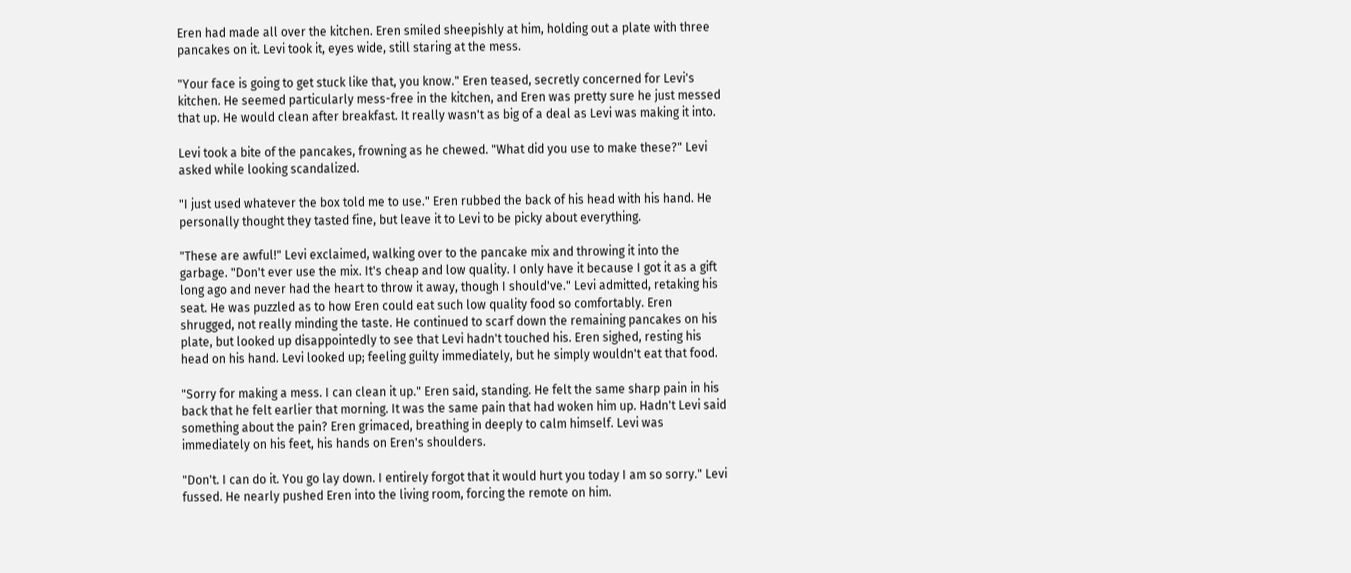Eren had made all over the kitchen. Eren smiled sheepishly at him, holding out a plate with three pancakes on it. Levi took it, eyes wide, still staring at the mess.

"Your face is going to get stuck like that, you know." Eren teased, secretly concerned for Levi's kitchen. He seemed particularly mess-free in the kitchen, and Eren was pretty sure he just messed that up. He would clean after breakfast. It really wasn't as big of a deal as Levi was making it into.

Levi took a bite of the pancakes, frowning as he chewed. "What did you use to make these?" Levi asked while looking scandalized.

"I just used whatever the box told me to use." Eren rubbed the back of his head with his hand. He personally thought they tasted fine, but leave it to Levi to be picky about everything.

"These are awful!" Levi exclaimed, walking over to the pancake mix and throwing it into the garbage. "Don't ever use the mix. It's cheap and low quality. I only have it because I got it as a gift long ago and never had the heart to throw it away, though I should've." Levi admitted, retaking his seat. He was puzzled as to how Eren could eat such low quality food so comfortably. Eren shrugged, not really minding the taste. He continued to scarf down the remaining pancakes on his plate, but looked up disappointedly to see that Levi hadn't touched his. Eren sighed, resting his head on his hand. Levi looked up; feeling guilty immediately, but he simply wouldn't eat that food.

"Sorry for making a mess. I can clean it up." Eren said, standing. He felt the same sharp pain in his back that he felt earlier that morning. It was the same pain that had woken him up. Hadn't Levi said something about the pain? Eren grimaced, breathing in deeply to calm himself. Levi was immediately on his feet, his hands on Eren's shoulders.

"Don't. I can do it. You go lay down. I entirely forgot that it would hurt you today I am so sorry." Levi fussed. He nearly pushed Eren into the living room, forcing the remote on him.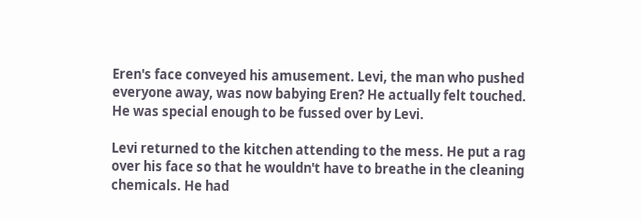Eren's face conveyed his amusement. Levi, the man who pushed everyone away, was now babying Eren? He actually felt touched. He was special enough to be fussed over by Levi.

Levi returned to the kitchen attending to the mess. He put a rag over his face so that he wouldn't have to breathe in the cleaning chemicals. He had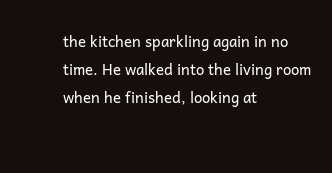the kitchen sparkling again in no time. He walked into the living room when he finished, looking at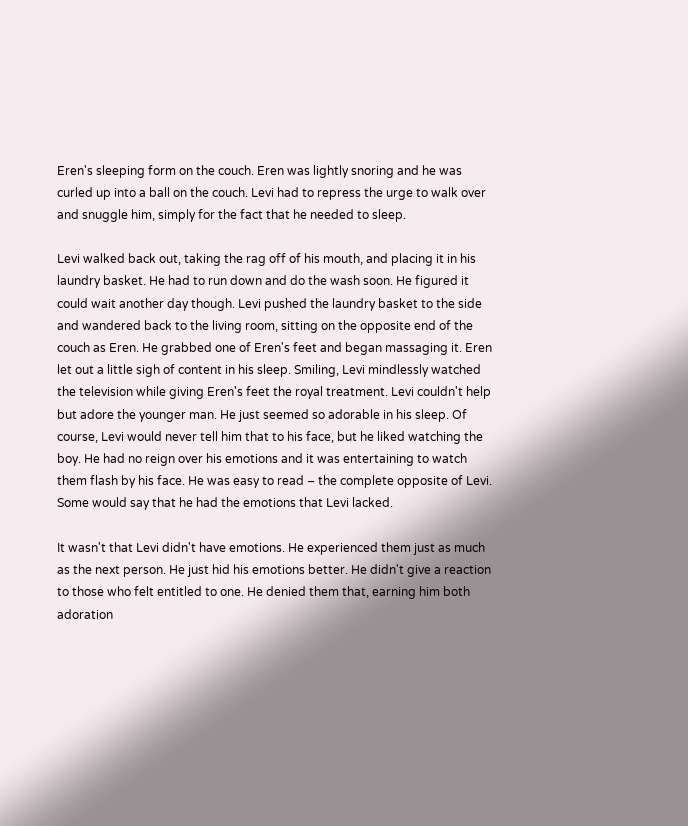Eren's sleeping form on the couch. Eren was lightly snoring and he was curled up into a ball on the couch. Levi had to repress the urge to walk over and snuggle him, simply for the fact that he needed to sleep.

Levi walked back out, taking the rag off of his mouth, and placing it in his laundry basket. He had to run down and do the wash soon. He figured it could wait another day though. Levi pushed the laundry basket to the side and wandered back to the living room, sitting on the opposite end of the couch as Eren. He grabbed one of Eren's feet and began massaging it. Eren let out a little sigh of content in his sleep. Smiling, Levi mindlessly watched the television while giving Eren's feet the royal treatment. Levi couldn't help but adore the younger man. He just seemed so adorable in his sleep. Of course, Levi would never tell him that to his face, but he liked watching the boy. He had no reign over his emotions and it was entertaining to watch them flash by his face. He was easy to read – the complete opposite of Levi. Some would say that he had the emotions that Levi lacked.

It wasn't that Levi didn't have emotions. He experienced them just as much as the next person. He just hid his emotions better. He didn't give a reaction to those who felt entitled to one. He denied them that, earning him both adoration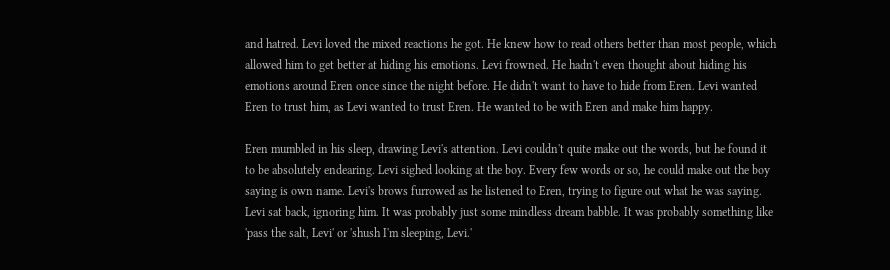and hatred. Levi loved the mixed reactions he got. He knew how to read others better than most people, which allowed him to get better at hiding his emotions. Levi frowned. He hadn't even thought about hiding his emotions around Eren once since the night before. He didn't want to have to hide from Eren. Levi wanted Eren to trust him, as Levi wanted to trust Eren. He wanted to be with Eren and make him happy.

Eren mumbled in his sleep, drawing Levi's attention. Levi couldn't quite make out the words, but he found it to be absolutely endearing. Levi sighed looking at the boy. Every few words or so, he could make out the boy saying is own name. Levi's brows furrowed as he listened to Eren, trying to figure out what he was saying. Levi sat back, ignoring him. It was probably just some mindless dream babble. It was probably something like 'pass the salt, Levi' or 'shush I'm sleeping, Levi.'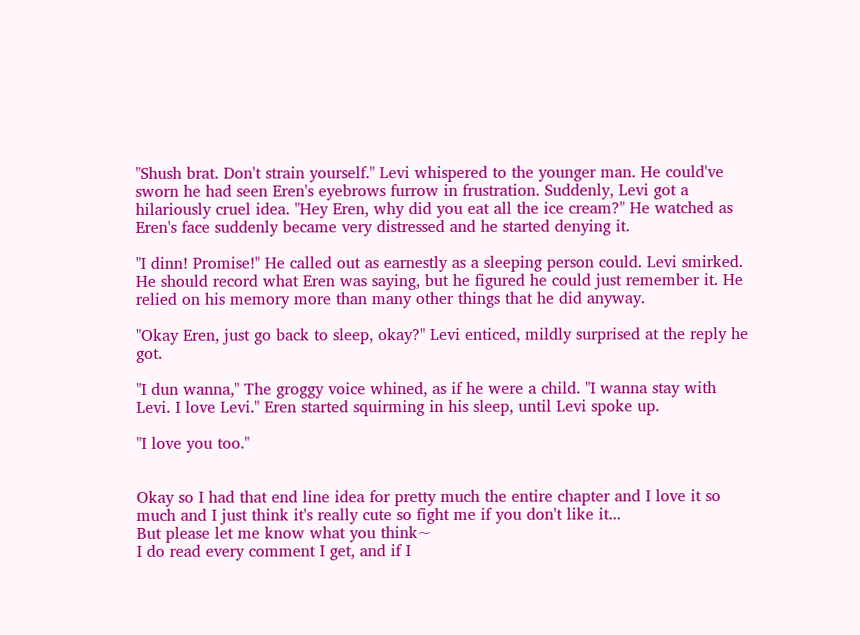"Shush brat. Don't strain yourself." Levi whispered to the younger man. He could've sworn he had seen Eren's eyebrows furrow in frustration. Suddenly, Levi got a hilariously cruel idea. "Hey Eren, why did you eat all the ice cream?" He watched as Eren's face suddenly became very distressed and he started denying it.

"I dinn! Promise!" He called out as earnestly as a sleeping person could. Levi smirked. He should record what Eren was saying, but he figured he could just remember it. He relied on his memory more than many other things that he did anyway.

"Okay Eren, just go back to sleep, okay?" Levi enticed, mildly surprised at the reply he got.

"I dun wanna," The groggy voice whined, as if he were a child. "I wanna stay with Levi. I love Levi." Eren started squirming in his sleep, until Levi spoke up.

"I love you too."


Okay so I had that end line idea for pretty much the entire chapter and I love it so much and I just think it's really cute so fight me if you don't like it...
But please let me know what you think~
I do read every comment I get, and if I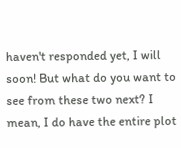haven't responded yet, I will soon! But what do you want to see from these two next? I mean, I do have the entire plot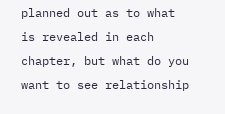planned out as to what is revealed in each chapter, but what do you want to see relationship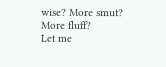wise? More smut? More fluff?
Let me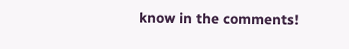know in the comments!